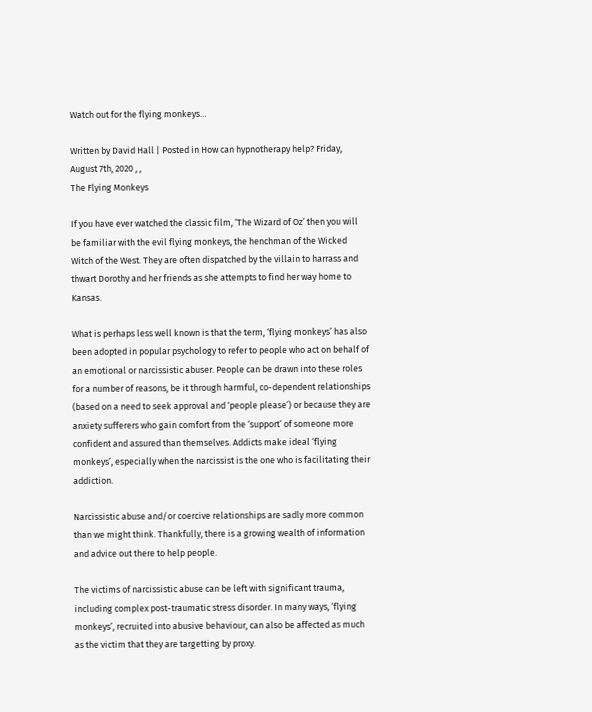Watch out for the flying monkeys…

Written by David Hall | Posted in How can hypnotherapy help? Friday, August 7th, 2020 , ,
The Flying Monkeys

If you have ever watched the classic film, ‘The Wizard of Oz’ then you will be familiar with the evil flying monkeys, the henchman of the Wicked Witch of the West. They are often dispatched by the villain to harrass and thwart Dorothy and her friends as she attempts to find her way home to Kansas.

What is perhaps less well known is that the term, ‘flying monkeys’ has also been adopted in popular psychology to refer to people who act on behalf of an emotional or narcissistic abuser. People can be drawn into these roles for a number of reasons, be it through harmful, co-dependent relationships (based on a need to seek approval and ‘people please’) or because they are anxiety sufferers who gain comfort from the ‘support’ of someone more confident and assured than themselves. Addicts make ideal ‘flying monkeys’, especially when the narcissist is the one who is facilitating their addiction.

Narcissistic abuse and/or coercive relationships are sadly more common than we might think. Thankfully, there is a growing wealth of information and advice out there to help people.

The victims of narcissistic abuse can be left with significant trauma, including complex post-traumatic stress disorder. In many ways, ‘flying monkeys’, recruited into abusive behaviour, can also be affected as much as the victim that they are targetting by proxy.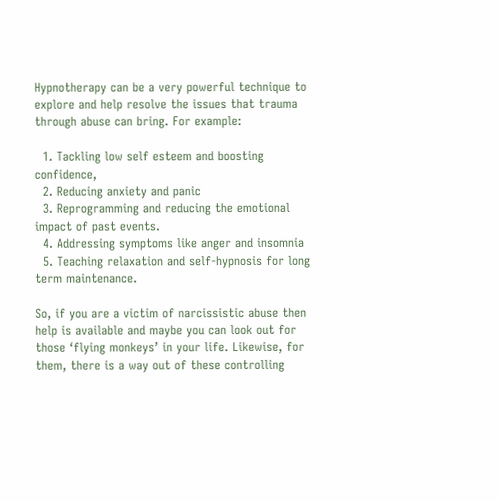Hypnotherapy can be a very powerful technique to explore and help resolve the issues that trauma through abuse can bring. For example:

  1. Tackling low self esteem and boosting confidence,
  2. Reducing anxiety and panic
  3. Reprogramming and reducing the emotional impact of past events.
  4. Addressing symptoms like anger and insomnia
  5. Teaching relaxation and self-hypnosis for long term maintenance.

So, if you are a victim of narcissistic abuse then help is available and maybe you can look out for those ‘flying monkeys’ in your life. Likewise, for them, there is a way out of these controlling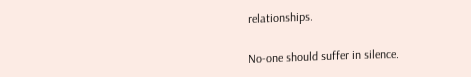relationships.

No-one should suffer in silence.